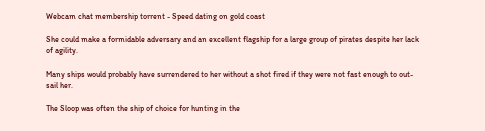Webcam chat membership torrent - Speed dating on gold coast

She could make a formidable adversary and an excellent flagship for a large group of pirates despite her lack of agility.

Many ships would probably have surrendered to her without a shot fired if they were not fast enough to out-sail her.

The Sloop was often the ship of choice for hunting in the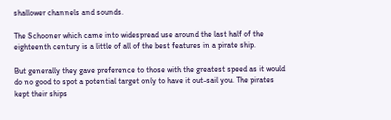shallower channels and sounds.

The Schooner which came into widespread use around the last half of the eighteenth century is a little of all of the best features in a pirate ship.

But generally they gave preference to those with the greatest speed as it would do no good to spot a potential target only to have it out-sail you. The pirates kept their ships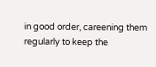in good order, careening them regularly to keep the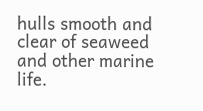hulls smooth and clear of seaweed and other marine life.